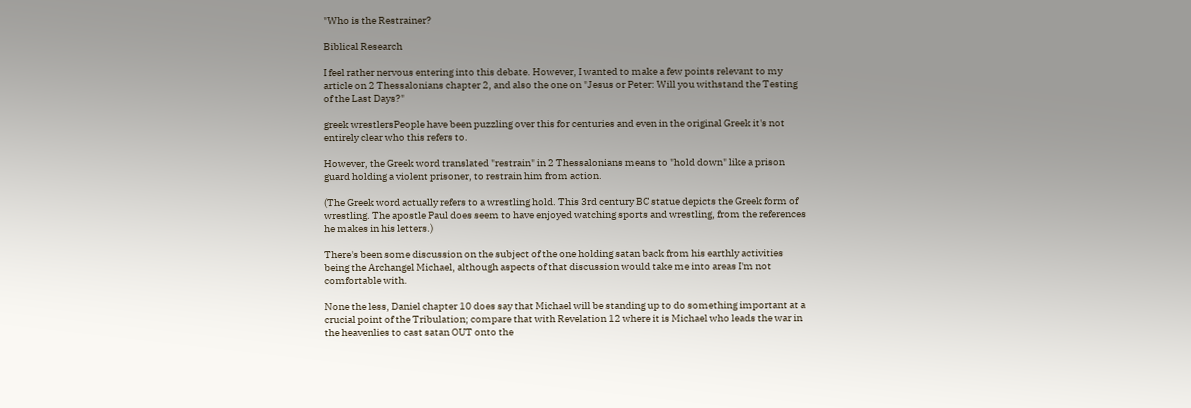"Who is the Restrainer?

Biblical Research

I feel rather nervous entering into this debate. However, I wanted to make a few points relevant to my article on 2 Thessalonians chapter 2, and also the one on "Jesus or Peter: Will you withstand the Testing of the Last Days?"

greek wrestlersPeople have been puzzling over this for centuries and even in the original Greek it's not entirely clear who this refers to.

However, the Greek word translated "restrain" in 2 Thessalonians means to "hold down" like a prison guard holding a violent prisoner, to restrain him from action.

(The Greek word actually refers to a wrestling hold. This 3rd century BC statue depicts the Greek form of wrestling. The apostle Paul does seem to have enjoyed watching sports and wrestling, from the references he makes in his letters.)

There's been some discussion on the subject of the one holding satan back from his earthly activities being the Archangel Michael, although aspects of that discussion would take me into areas I'm not comfortable with.

None the less, Daniel chapter 10 does say that Michael will be standing up to do something important at a crucial point of the Tribulation; compare that with Revelation 12 where it is Michael who leads the war in the heavenlies to cast satan OUT onto the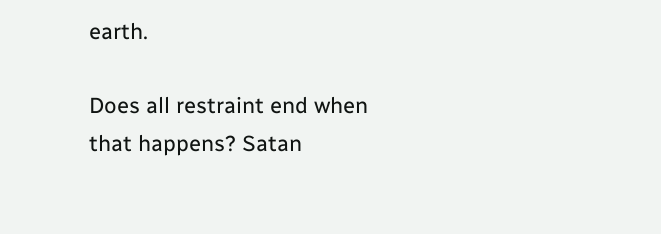earth.

Does all restraint end when that happens? Satan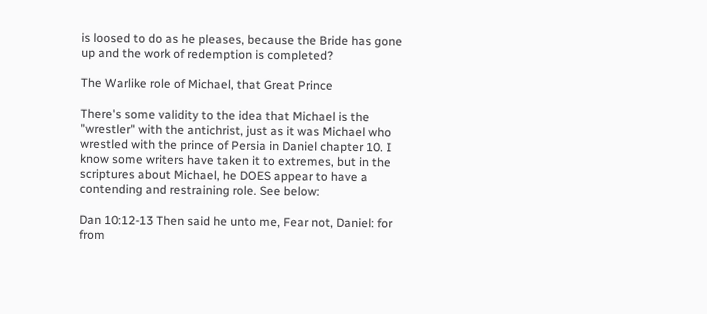is loosed to do as he pleases, because the Bride has gone up and the work of redemption is completed?

The Warlike role of Michael, that Great Prince

There's some validity to the idea that Michael is the "wrestler" with the antichrist, just as it was Michael who wrestled with the prince of Persia in Daniel chapter 10. I know some writers have taken it to extremes, but in the scriptures about Michael, he DOES appear to have a contending and restraining role. See below:

Dan 10:12-13 Then said he unto me, Fear not, Daniel: for from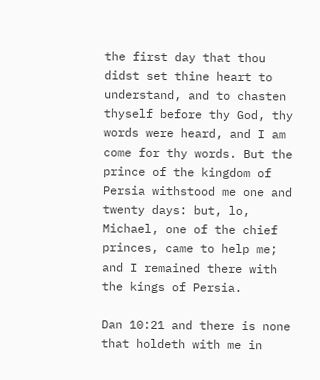the first day that thou didst set thine heart to understand, and to chasten thyself before thy God, thy words were heard, and I am come for thy words. But the prince of the kingdom of Persia withstood me one and twenty days: but, lo, Michael, one of the chief princes, came to help me; and I remained there with the kings of Persia.

Dan 10:21 and there is none that holdeth with me in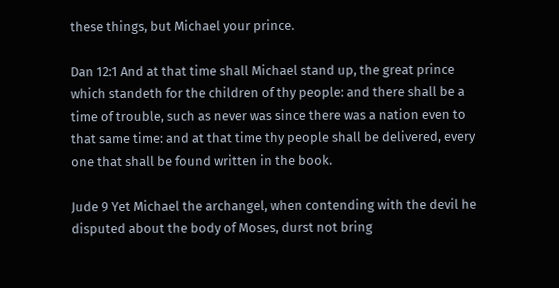these things, but Michael your prince.

Dan 12:1 And at that time shall Michael stand up, the great prince which standeth for the children of thy people: and there shall be a time of trouble, such as never was since there was a nation even to that same time: and at that time thy people shall be delivered, every one that shall be found written in the book.

Jude 9 Yet Michael the archangel, when contending with the devil he disputed about the body of Moses, durst not bring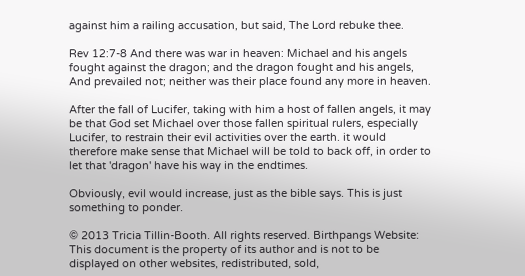against him a railing accusation, but said, The Lord rebuke thee.

Rev 12:7-8 And there was war in heaven: Michael and his angels fought against the dragon; and the dragon fought and his angels, And prevailed not; neither was their place found any more in heaven.

After the fall of Lucifer, taking with him a host of fallen angels, it may be that God set Michael over those fallen spiritual rulers, especially Lucifer, to restrain their evil activities over the earth. it would therefore make sense that Michael will be told to back off, in order to let that 'dragon' have his way in the endtimes.

Obviously, evil would increase, just as the bible says. This is just something to ponder.

© 2013 Tricia Tillin-Booth. All rights reserved. Birthpangs Website:  This document is the property of its author and is not to be displayed on other websites, redistributed, sold,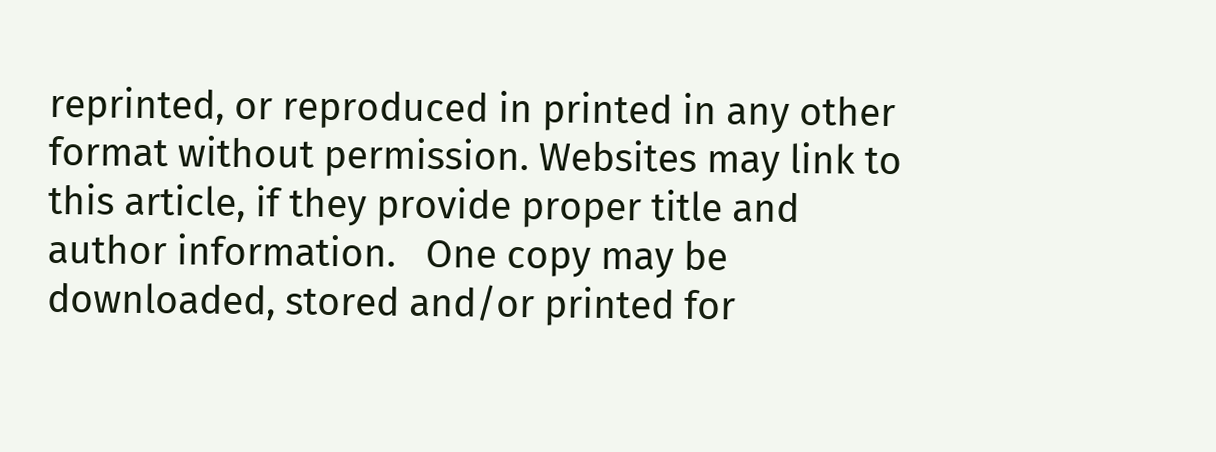reprinted, or reproduced in printed in any other format without permission. Websites may link to this article, if they provide proper title and author information.   One copy may be downloaded, stored and/or printed for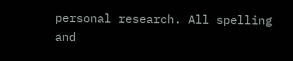personal research. All spelling and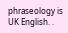phraseology is UK English. .